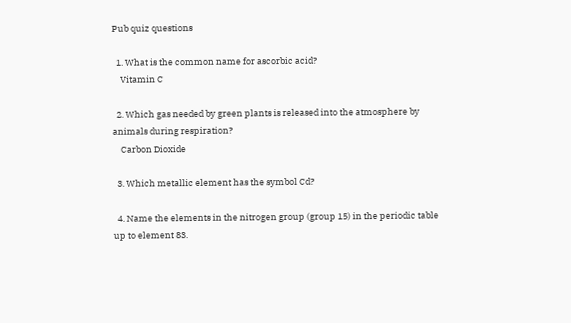Pub quiz questions

  1. What is the common name for ascorbic acid?
    Vitamin C

  2. Which gas needed by green plants is released into the atmosphere by animals during respiration?
    Carbon Dioxide

  3. Which metallic element has the symbol Cd?

  4. Name the elements in the nitrogen group (group 15) in the periodic table up to element 83.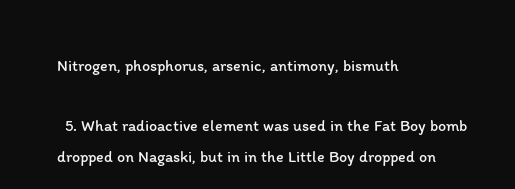Nitrogen, phosphorus, arsenic, antimony, bismuth

  5. What radioactive element was used in the Fat Boy bomb dropped on Nagaski, but in in the Little Boy dropped on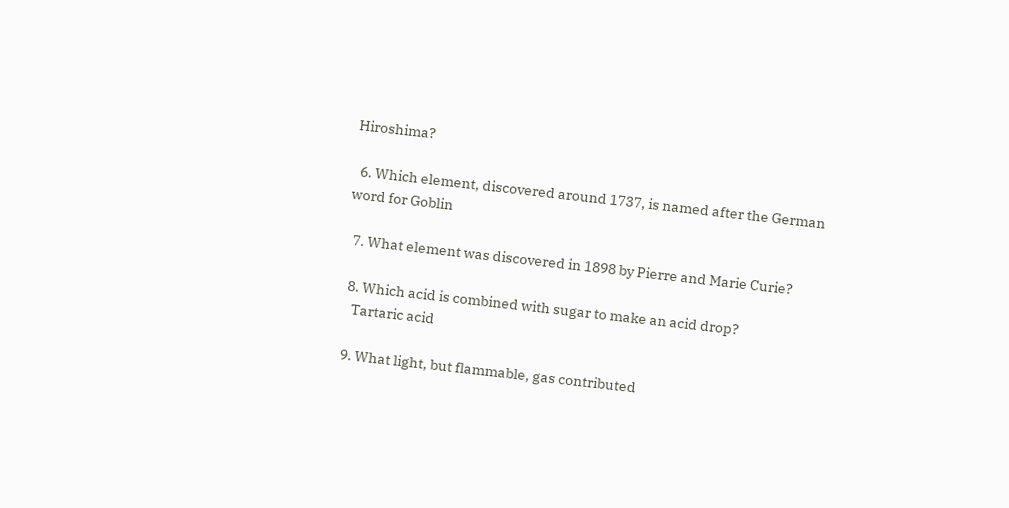Hiroshima?

  6. Which element, discovered around 1737, is named after the German word for Goblin

  7. What element was discovered in 1898 by Pierre and Marie Curie?

  8. Which acid is combined with sugar to make an acid drop?
    Tartaric acid

  9. What light, but flammable, gas contributed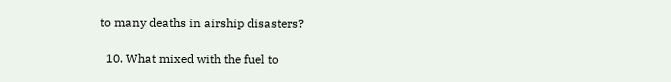to many deaths in airship disasters?

  10. What mixed with the fuel to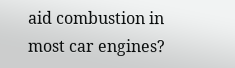aid combustion in most car engines?